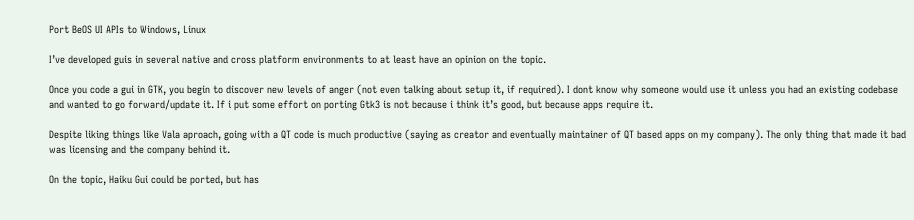Port BeOS UI APIs to Windows, Linux

I’ve developed guis in several native and cross platform environments to at least have an opinion on the topic.

Once you code a gui in GTK, you begin to discover new levels of anger (not even talking about setup it, if required). I dont know why someone would use it unless you had an existing codebase and wanted to go forward/update it. If i put some effort on porting Gtk3 is not because i think it’s good, but because apps require it.

Despite liking things like Vala aproach, going with a QT code is much productive (saying as creator and eventually maintainer of QT based apps on my company). The only thing that made it bad was licensing and the company behind it.

On the topic, Haiku Gui could be ported, but has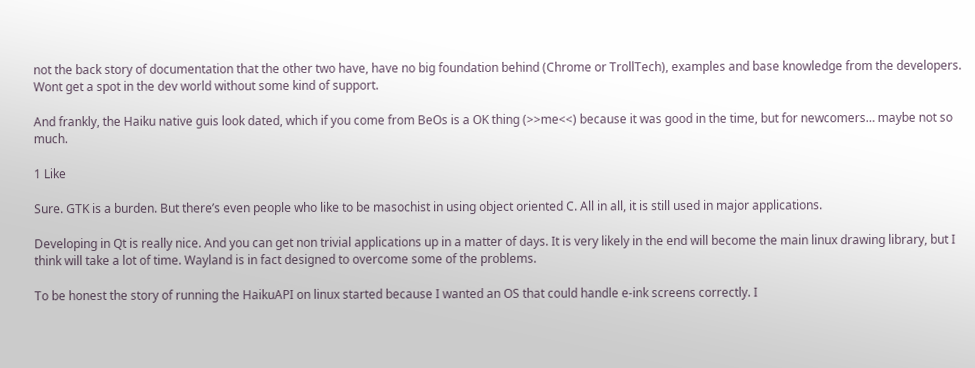not the back story of documentation that the other two have, have no big foundation behind (Chrome or TrollTech), examples and base knowledge from the developers. Wont get a spot in the dev world without some kind of support.

And frankly, the Haiku native guis look dated, which if you come from BeOs is a OK thing (>>me<<) because it was good in the time, but for newcomers… maybe not so much.

1 Like

Sure. GTK is a burden. But there’s even people who like to be masochist in using object oriented C. All in all, it is still used in major applications.

Developing in Qt is really nice. And you can get non trivial applications up in a matter of days. It is very likely in the end will become the main linux drawing library, but I think will take a lot of time. Wayland is in fact designed to overcome some of the problems.

To be honest the story of running the HaikuAPI on linux started because I wanted an OS that could handle e-ink screens correctly. I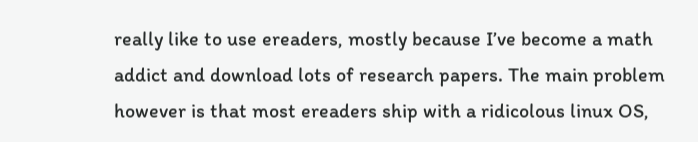really like to use ereaders, mostly because I’ve become a math addict and download lots of research papers. The main problem however is that most ereaders ship with a ridicolous linux OS,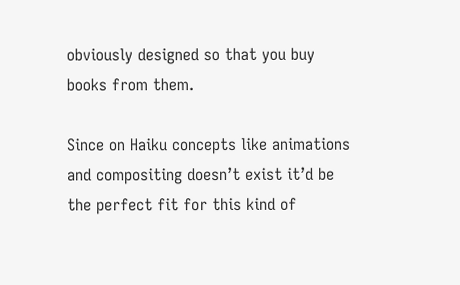obviously designed so that you buy books from them.

Since on Haiku concepts like animations and compositing doesn’t exist it’d be the perfect fit for this kind of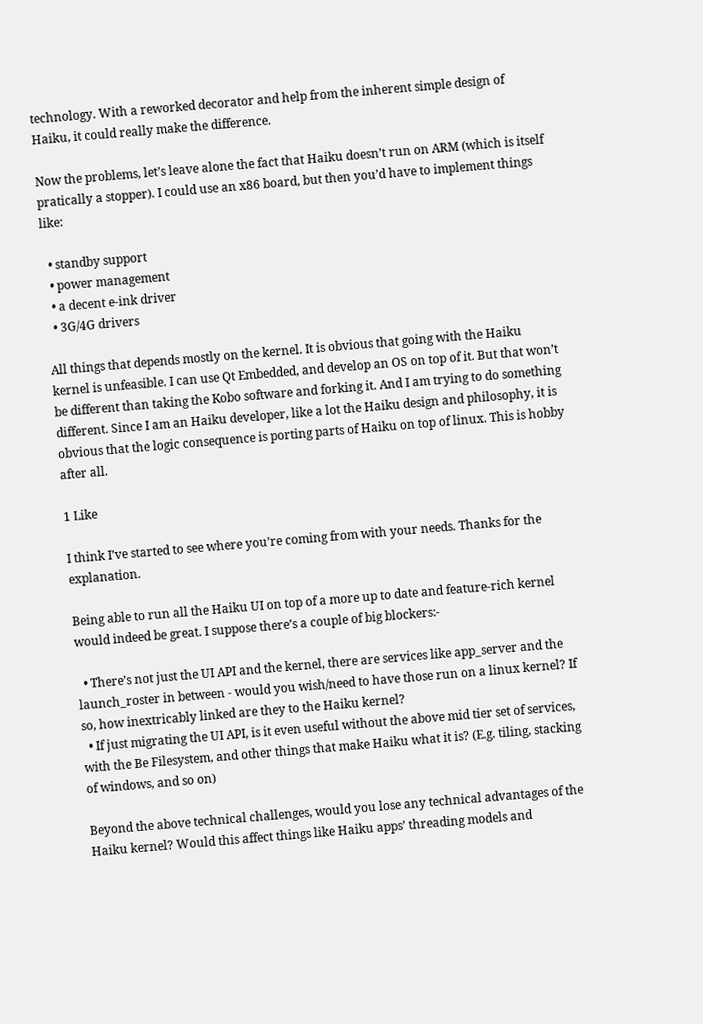technology. With a reworked decorator and help from the inherent simple design of Haiku, it could really make the difference.

Now the problems, let’s leave alone the fact that Haiku doesn’t run on ARM (which is itself pratically a stopper). I could use an x86 board, but then you’d have to implement things like:

  • standby support
  • power management
  • a decent e-ink driver
  • 3G/4G drivers

All things that depends mostly on the kernel. It is obvious that going with the Haiku kernel is unfeasible. I can use Qt Embedded, and develop an OS on top of it. But that won’t be different than taking the Kobo software and forking it. And I am trying to do something different. Since I am an Haiku developer, like a lot the Haiku design and philosophy, it is obvious that the logic consequence is porting parts of Haiku on top of linux. This is hobby after all.

1 Like

I think I’ve started to see where you’re coming from with your needs. Thanks for the explanation.

Being able to run all the Haiku UI on top of a more up to date and feature-rich kernel would indeed be great. I suppose there’s a couple of big blockers:-

  • There’s not just the UI API and the kernel, there are services like app_server and the launch_roster in between - would you wish/need to have those run on a linux kernel? If so, how inextricably linked are they to the Haiku kernel?
  • If just migrating the UI API, is it even useful without the above mid tier set of services, with the Be Filesystem, and other things that make Haiku what it is? (E.g. tiling, stacking of windows, and so on)

Beyond the above technical challenges, would you lose any technical advantages of the Haiku kernel? Would this affect things like Haiku apps’ threading models and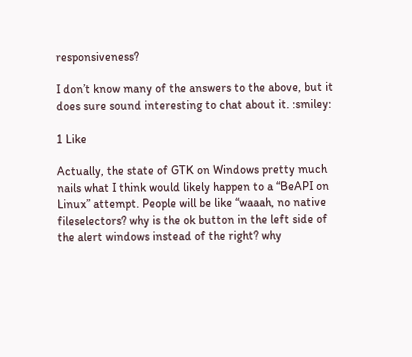responsiveness?

I don’t know many of the answers to the above, but it does sure sound interesting to chat about it. :smiley:

1 Like

Actually, the state of GTK on Windows pretty much nails what I think would likely happen to a “BeAPI on Linux” attempt. People will be like “waaah, no native fileselectors? why is the ok button in the left side of the alert windows instead of the right? why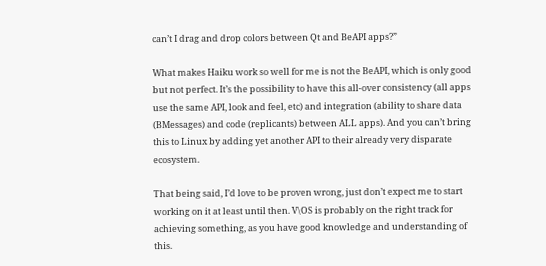can’t I drag and drop colors between Qt and BeAPI apps?”

What makes Haiku work so well for me is not the BeAPI, which is only good but not perfect. It’s the possibility to have this all-over consistency (all apps use the same API, look and feel, etc) and integration (ability to share data (BMessages) and code (replicants) between ALL apps). And you can’t bring this to Linux by adding yet another API to their already very disparate ecosystem.

That being said, I’d love to be proven wrong, just don’t expect me to start working on it at least until then. V\OS is probably on the right track for achieving something, as you have good knowledge and understanding of this.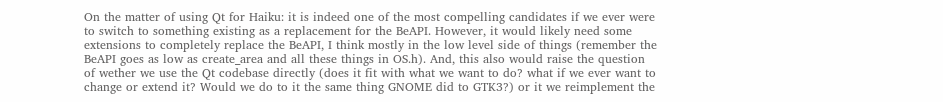On the matter of using Qt for Haiku: it is indeed one of the most compelling candidates if we ever were to switch to something existing as a replacement for the BeAPI. However, it would likely need some extensions to completely replace the BeAPI, I think mostly in the low level side of things (remember the BeAPI goes as low as create_area and all these things in OS.h). And, this also would raise the question of wether we use the Qt codebase directly (does it fit with what we want to do? what if we ever want to change or extend it? Would we do to it the same thing GNOME did to GTK3?) or it we reimplement the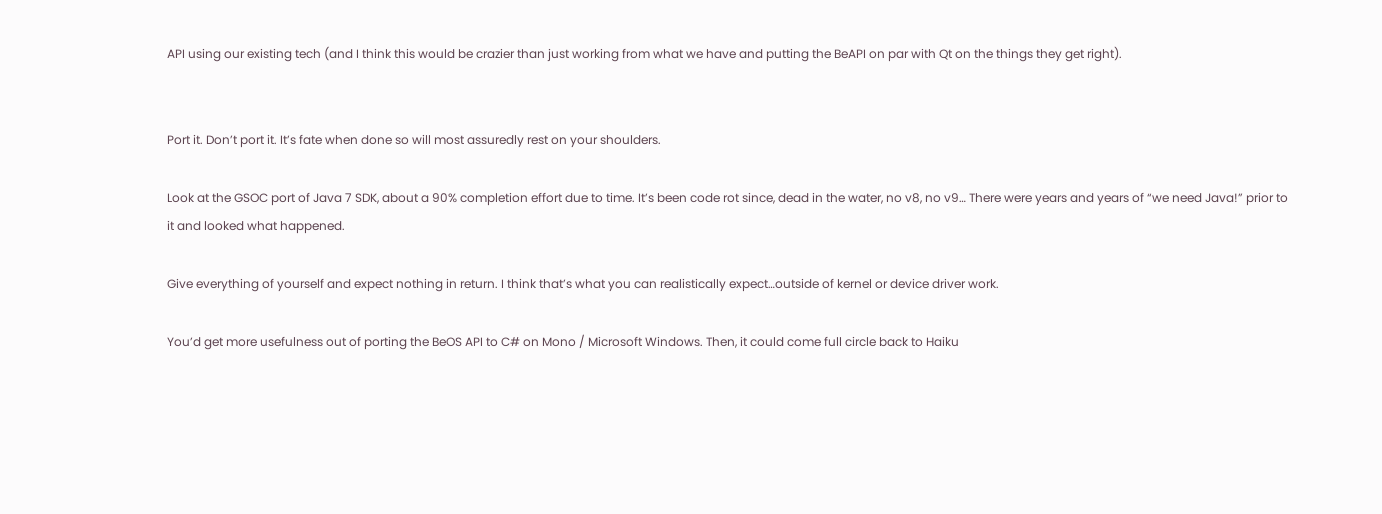API using our existing tech (and I think this would be crazier than just working from what we have and putting the BeAPI on par with Qt on the things they get right).


Port it. Don’t port it. It’s fate when done so will most assuredly rest on your shoulders.

Look at the GSOC port of Java 7 SDK, about a 90% completion effort due to time. It’s been code rot since, dead in the water, no v8, no v9… There were years and years of “we need Java!” prior to it and looked what happened.

Give everything of yourself and expect nothing in return. I think that’s what you can realistically expect…outside of kernel or device driver work.

You’d get more usefulness out of porting the BeOS API to C# on Mono / Microsoft Windows. Then, it could come full circle back to Haiku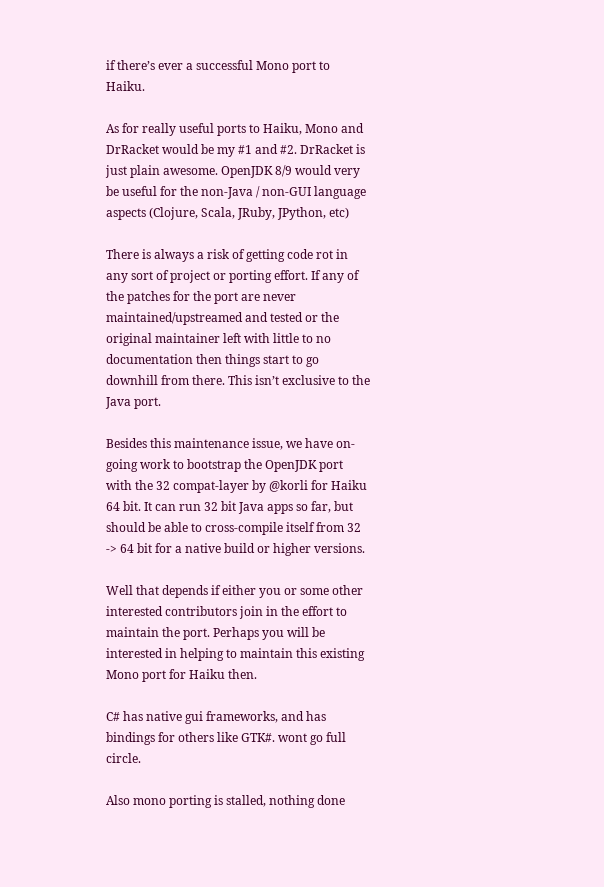if there’s ever a successful Mono port to Haiku.

As for really useful ports to Haiku, Mono and DrRacket would be my #1 and #2. DrRacket is just plain awesome. OpenJDK 8/9 would very be useful for the non-Java / non-GUI language aspects (Clojure, Scala, JRuby, JPython, etc)

There is always a risk of getting code rot in any sort of project or porting effort. If any of the patches for the port are never maintained/upstreamed and tested or the original maintainer left with little to no documentation then things start to go downhill from there. This isn’t exclusive to the Java port.

Besides this maintenance issue, we have on-going work to bootstrap the OpenJDK port with the 32 compat-layer by @korli for Haiku 64 bit. It can run 32 bit Java apps so far, but should be able to cross-compile itself from 32 -> 64 bit for a native build or higher versions.

Well that depends if either you or some other interested contributors join in the effort to maintain the port. Perhaps you will be interested in helping to maintain this existing Mono port for Haiku then.

C# has native gui frameworks, and has bindings for others like GTK#. wont go full circle.

Also mono porting is stalled, nothing done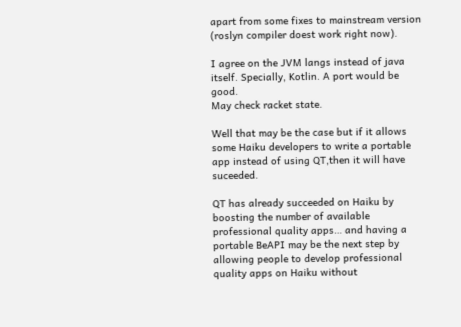apart from some fixes to mainstream version (roslyn compiler doest work right now).

I agree on the JVM langs instead of java itself. Specially, Kotlin. A port would be good.
May check racket state.

Well that may be the case but if it allows some Haiku developers to write a portable app instead of using QT,then it will have suceeded.

QT has already succeeded on Haiku by boosting the number of available professional quality apps… and having a portable BeAPI may be the next step by allowing people to develop professional quality apps on Haiku without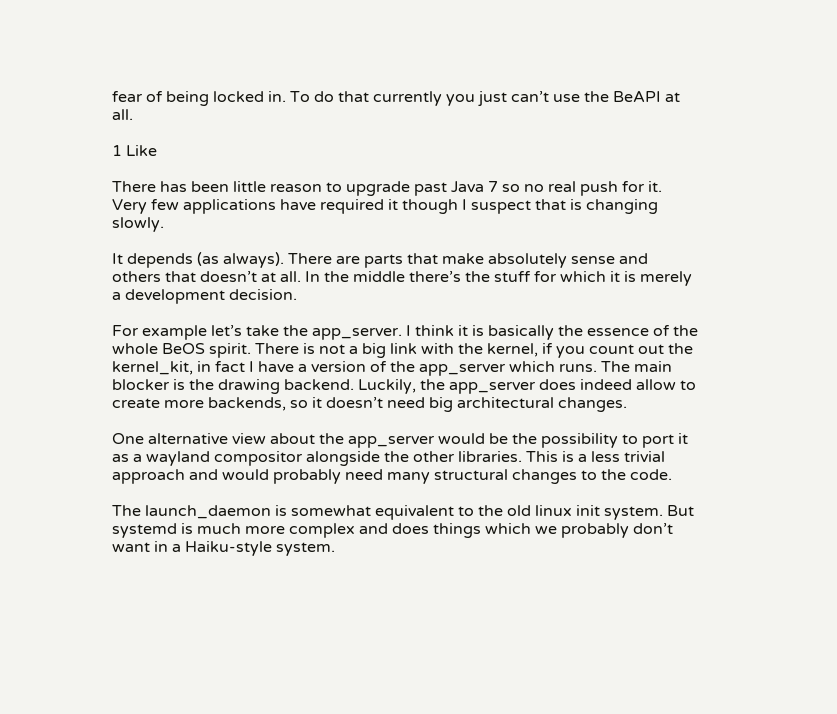fear of being locked in. To do that currently you just can’t use the BeAPI at all.

1 Like

There has been little reason to upgrade past Java 7 so no real push for it. Very few applications have required it though I suspect that is changing slowly.

It depends (as always). There are parts that make absolutely sense and others that doesn’t at all. In the middle there’s the stuff for which it is merely a development decision.

For example let’s take the app_server. I think it is basically the essence of the whole BeOS spirit. There is not a big link with the kernel, if you count out the kernel_kit, in fact I have a version of the app_server which runs. The main blocker is the drawing backend. Luckily, the app_server does indeed allow to create more backends, so it doesn’t need big architectural changes.

One alternative view about the app_server would be the possibility to port it as a wayland compositor alongside the other libraries. This is a less trivial approach and would probably need many structural changes to the code.

The launch_daemon is somewhat equivalent to the old linux init system. But systemd is much more complex and does things which we probably don’t want in a Haiku-style system.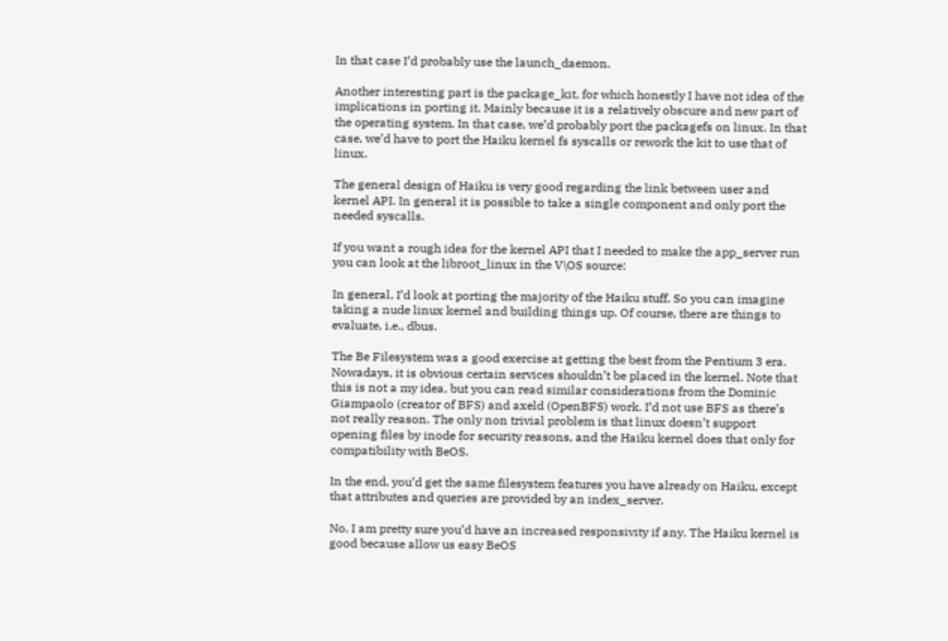In that case I’d probably use the launch_daemon.

Another interesting part is the package_kit, for which honestly I have not idea of the implications in porting it. Mainly because it is a relatively obscure and new part of the operating system. In that case, we’d probably port the packagefs on linux. In that case, we’d have to port the Haiku kernel fs syscalls or rework the kit to use that of linux.

The general design of Haiku is very good regarding the link between user and kernel API. In general it is possible to take a single component and only port the needed syscalls.

If you want a rough idea for the kernel API that I needed to make the app_server run you can look at the libroot_linux in the V\OS source:

In general, I’d look at porting the majority of the Haiku stuff. So you can imagine taking a nude linux kernel and building things up. Of course, there are things to evaluate, i.e., dbus.

The Be Filesystem was a good exercise at getting the best from the Pentium 3 era. Nowadays, it is obvious certain services shouldn’t be placed in the kernel. Note that this is not a my idea, but you can read similar considerations from the Dominic Giampaolo (creator of BFS) and axeld (OpenBFS) work. I’d not use BFS as there’s not really reason. The only non trivial problem is that linux doesn’t support opening files by inode for security reasons, and the Haiku kernel does that only for compatibility with BeOS.

In the end, you’d get the same filesystem features you have already on Haiku, except that attributes and queries are provided by an index_server.

No. I am pretty sure you’d have an increased responsivity if any. The Haiku kernel is good because allow us easy BeOS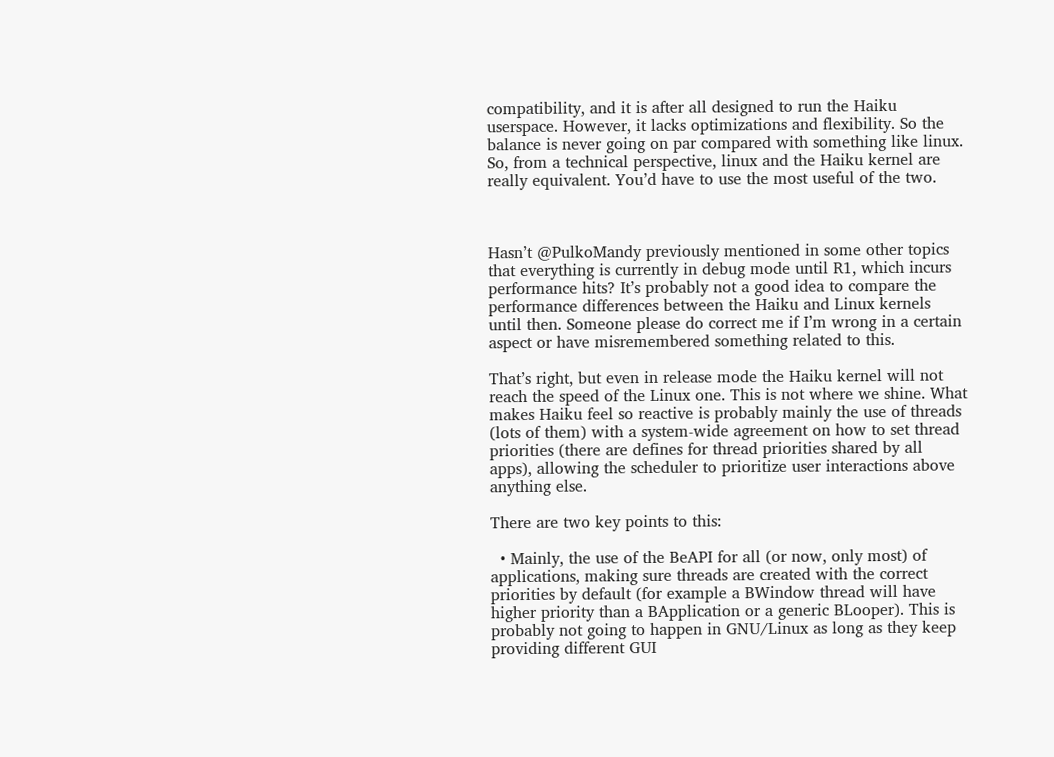compatibility, and it is after all designed to run the Haiku userspace. However, it lacks optimizations and flexibility. So the balance is never going on par compared with something like linux. So, from a technical perspective, linux and the Haiku kernel are really equivalent. You’d have to use the most useful of the two.



Hasn’t @PulkoMandy previously mentioned in some other topics that everything is currently in debug mode until R1, which incurs performance hits? It’s probably not a good idea to compare the performance differences between the Haiku and Linux kernels until then. Someone please do correct me if I’m wrong in a certain aspect or have misremembered something related to this.

That’s right, but even in release mode the Haiku kernel will not reach the speed of the Linux one. This is not where we shine. What makes Haiku feel so reactive is probably mainly the use of threads (lots of them) with a system-wide agreement on how to set thread priorities (there are defines for thread priorities shared by all apps), allowing the scheduler to prioritize user interactions above anything else.

There are two key points to this:

  • Mainly, the use of the BeAPI for all (or now, only most) of applications, making sure threads are created with the correct priorities by default (for example a BWindow thread will have higher priority than a BApplication or a generic BLooper). This is probably not going to happen in GNU/Linux as long as they keep providing different GUI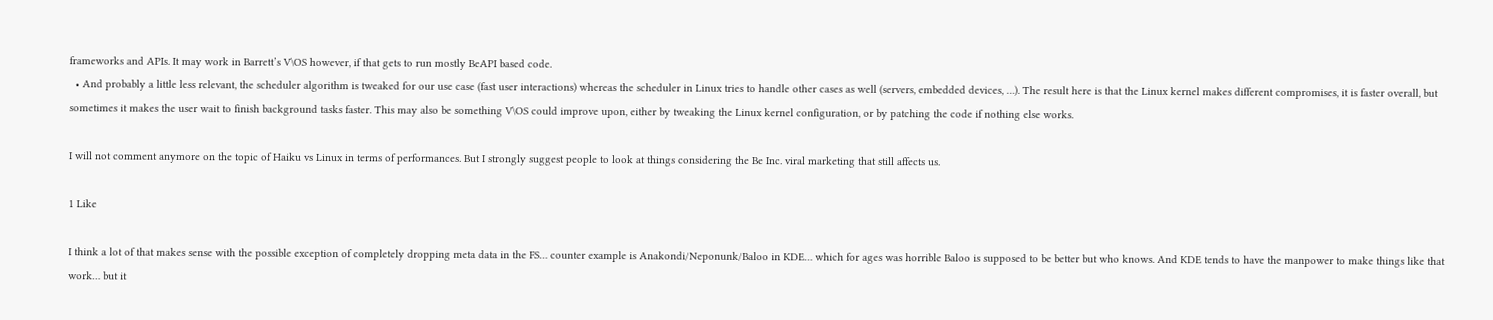frameworks and APIs. It may work in Barrett’s V\OS however, if that gets to run mostly BeAPI based code.
  • And probably a little less relevant, the scheduler algorithm is tweaked for our use case (fast user interactions) whereas the scheduler in Linux tries to handle other cases as well (servers, embedded devices, …). The result here is that the Linux kernel makes different compromises, it is faster overall, but sometimes it makes the user wait to finish background tasks faster. This may also be something V\OS could improve upon, either by tweaking the Linux kernel configuration, or by patching the code if nothing else works.

I will not comment anymore on the topic of Haiku vs Linux in terms of performances. But I strongly suggest people to look at things considering the Be Inc. viral marketing that still affects us.

1 Like

I think a lot of that makes sense with the possible exception of completely dropping meta data in the FS… counter example is Anakondi/Neponunk/Baloo in KDE… which for ages was horrible Baloo is supposed to be better but who knows. And KDE tends to have the manpower to make things like that work… but it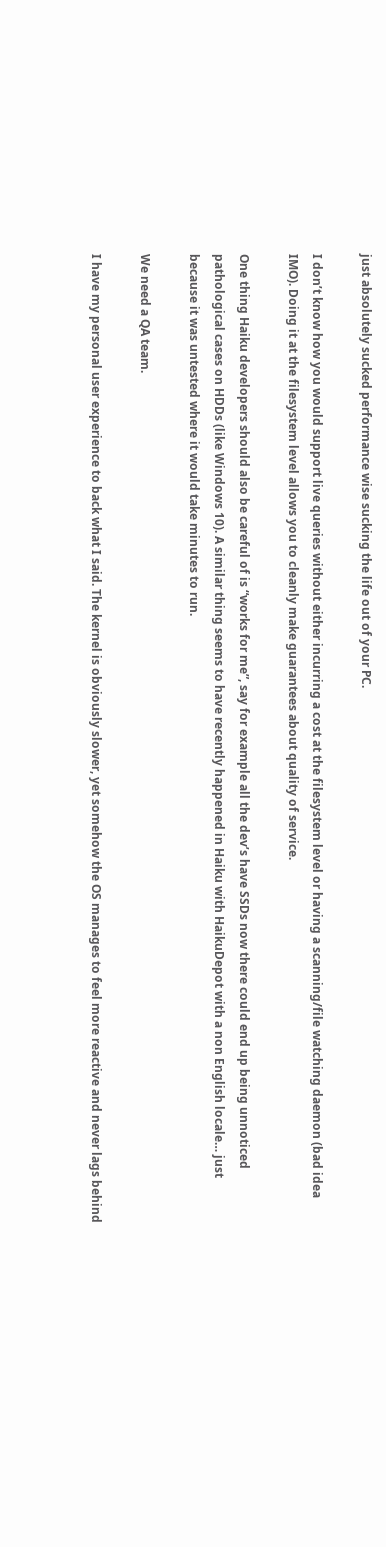just absolutely sucked performance wise sucking the life out of your PC.

I don’t know how you would support live queries without either incurring a cost at the filesystem level or having a scanning/file watching daemon (bad idea IMO). Doing it at the filesystem level allows you to cleanly make guarantees about quality of service.

One thing Haiku developers should also be careful of is “works for me”, say for example all the dev’s have SSDs now there could end up being unnoticed pathological cases on HDDs (like Windows 10). A similar thing seems to have recently happened in Haiku with HaikuDepot with a non English locale… just because it was untested where it would take minutes to run.

We need a QA team.

I have my personal user experience to back what I said. The kernel is obviously slower, yet somehow the OS manages to feel more reactive and never lags behind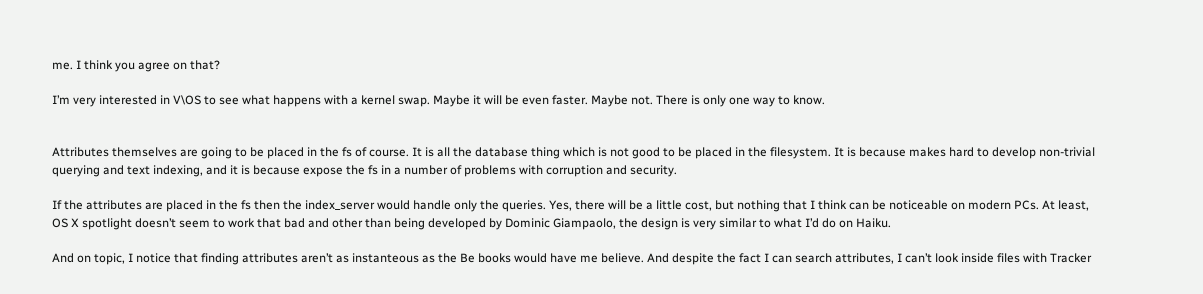me. I think you agree on that?

I’m very interested in V\OS to see what happens with a kernel swap. Maybe it will be even faster. Maybe not. There is only one way to know.


Attributes themselves are going to be placed in the fs of course. It is all the database thing which is not good to be placed in the filesystem. It is because makes hard to develop non-trivial querying and text indexing, and it is because expose the fs in a number of problems with corruption and security.

If the attributes are placed in the fs then the index_server would handle only the queries. Yes, there will be a little cost, but nothing that I think can be noticeable on modern PCs. At least, OS X spotlight doesn’t seem to work that bad and other than being developed by Dominic Giampaolo, the design is very similar to what I’d do on Haiku.

And on topic, I notice that finding attributes aren’t as instanteous as the Be books would have me believe. And despite the fact I can search attributes, I can’t look inside files with Tracker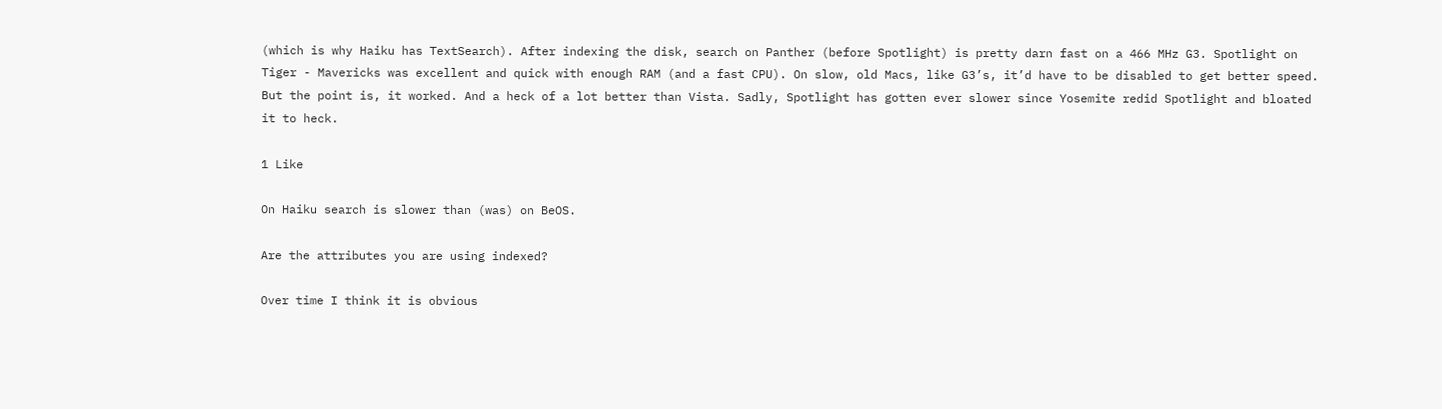(which is why Haiku has TextSearch). After indexing the disk, search on Panther (before Spotlight) is pretty darn fast on a 466 MHz G3. Spotlight on Tiger - Mavericks was excellent and quick with enough RAM (and a fast CPU). On slow, old Macs, like G3’s, it’d have to be disabled to get better speed. But the point is, it worked. And a heck of a lot better than Vista. Sadly, Spotlight has gotten ever slower since Yosemite redid Spotlight and bloated it to heck.

1 Like

On Haiku search is slower than (was) on BeOS.

Are the attributes you are using indexed?

Over time I think it is obvious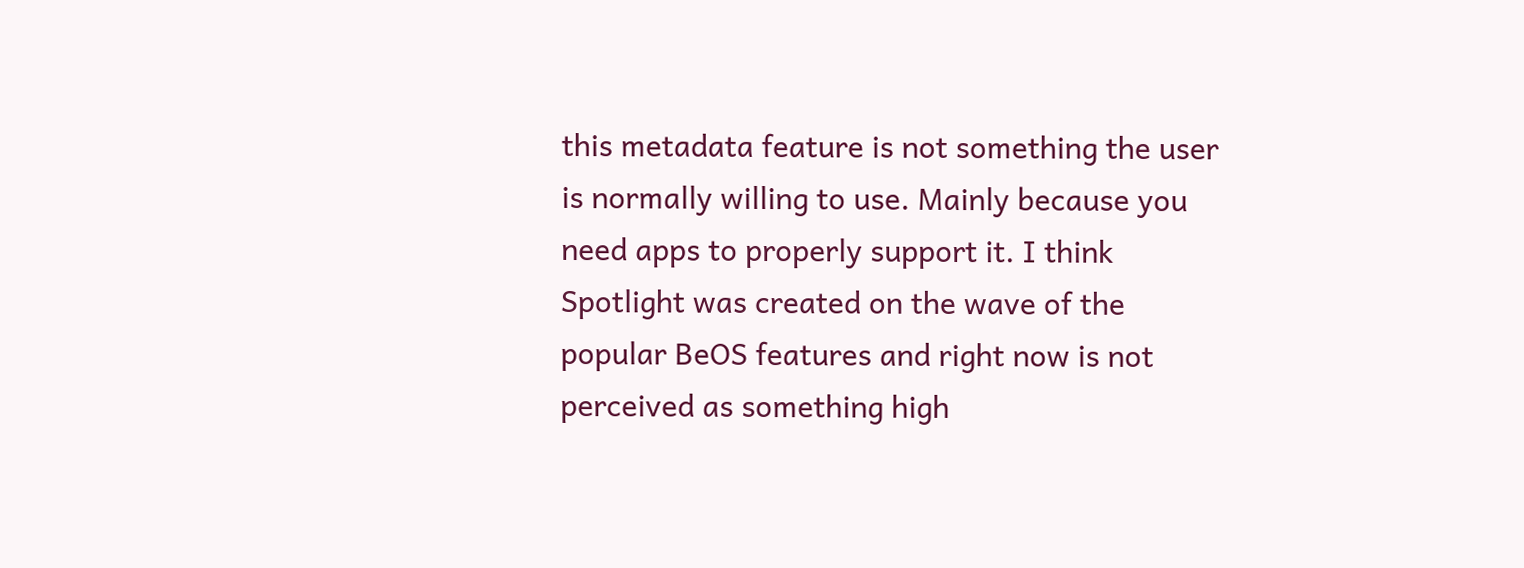this metadata feature is not something the user is normally willing to use. Mainly because you need apps to properly support it. I think Spotlight was created on the wave of the popular BeOS features and right now is not perceived as something high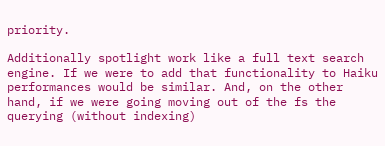priority.

Additionally spotlight work like a full text search engine. If we were to add that functionality to Haiku performances would be similar. And, on the other hand, if we were going moving out of the fs the querying (without indexing)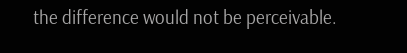the difference would not be perceivable.